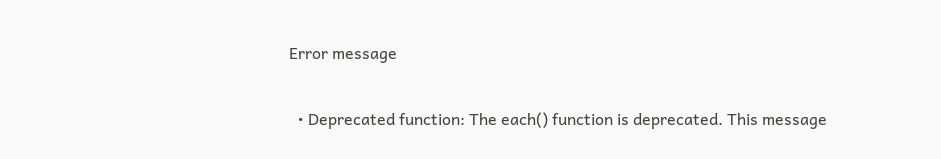Error message

  • Deprecated function: The each() function is deprecated. This message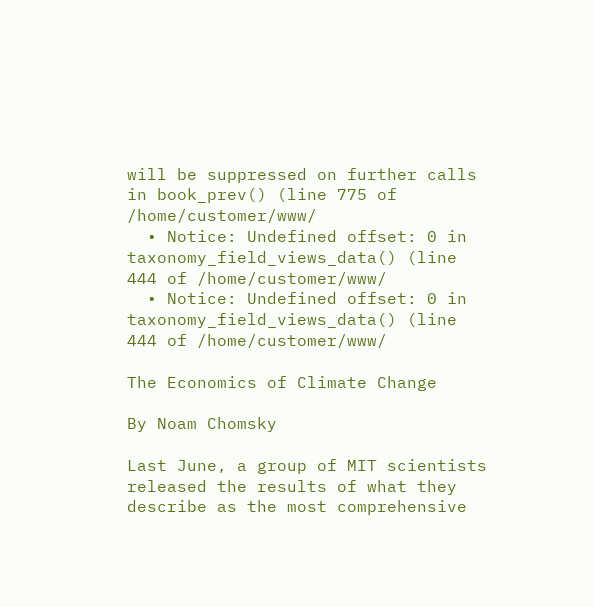will be suppressed on further calls in book_prev() (line 775 of /home/customer/www/
  • Notice: Undefined offset: 0 in taxonomy_field_views_data() (line 444 of /home/customer/www/
  • Notice: Undefined offset: 0 in taxonomy_field_views_data() (line 444 of /home/customer/www/

The Economics of Climate Change

By Noam Chomsky

Last June, a group of MIT scientists released the results of what they describe as the most comprehensive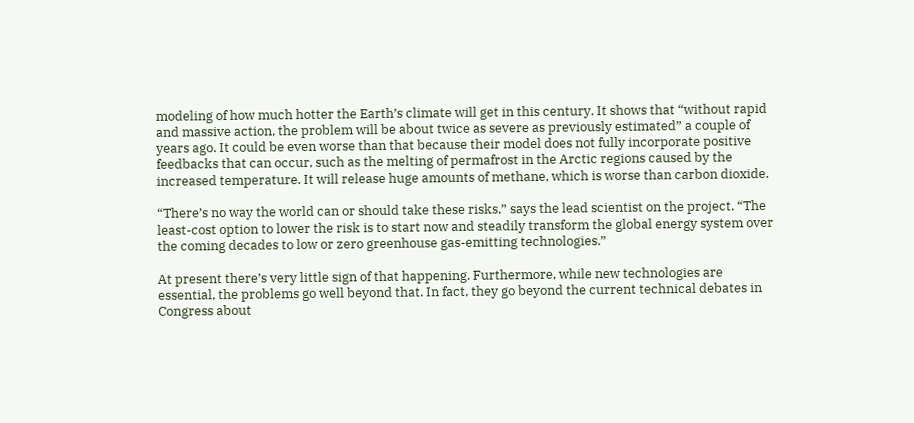modeling of how much hotter the Earth’s climate will get in this century. It shows that “without rapid and massive action, the problem will be about twice as severe as previously estimated” a couple of years ago. It could be even worse than that because their model does not fully incorporate positive feedbacks that can occur, such as the melting of permafrost in the Arctic regions caused by the increased temperature. It will release huge amounts of methane, which is worse than carbon dioxide.

“There’s no way the world can or should take these risks,” says the lead scientist on the project. “The least-cost option to lower the risk is to start now and steadily transform the global energy system over the coming decades to low or zero greenhouse gas-emitting technologies.”

At present there’s very little sign of that happening. Furthermore, while new technologies are essential, the problems go well beyond that. In fact, they go beyond the current technical debates in Congress about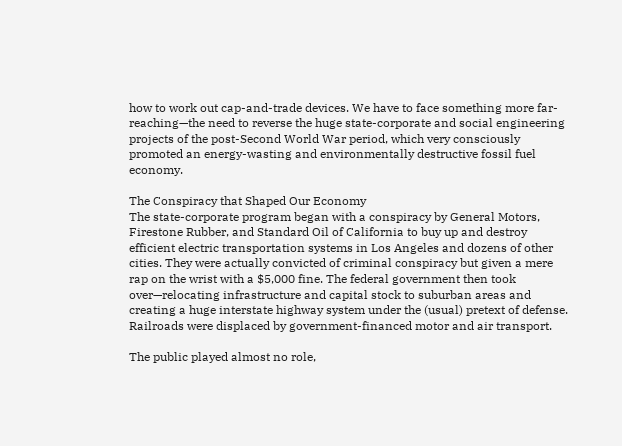how to work out cap-and-trade devices. We have to face something more far-reaching—the need to reverse the huge state-corporate and social engineering projects of the post-Second World War period, which very consciously promoted an energy-wasting and environmentally destructive fossil fuel economy.

The Conspiracy that Shaped Our Economy
The state-corporate program began with a conspiracy by General Motors, Firestone Rubber, and Standard Oil of California to buy up and destroy efficient electric transportation systems in Los Angeles and dozens of other cities. They were actually convicted of criminal conspiracy but given a mere rap on the wrist with a $5,000 fine. The federal government then took over—relocating infrastructure and capital stock to suburban areas and creating a huge interstate highway system under the (usual) pretext of defense. Railroads were displaced by government-financed motor and air transport.

The public played almost no role,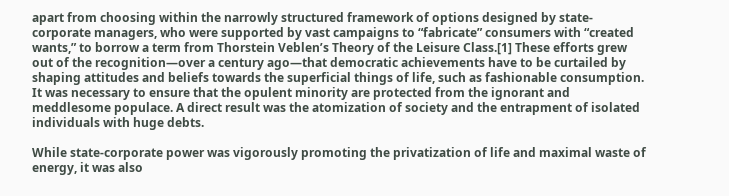apart from choosing within the narrowly structured framework of options designed by state-corporate managers, who were supported by vast campaigns to “fabricate” consumers with “created wants,” to borrow a term from Thorstein Veblen’s Theory of the Leisure Class.[1] These efforts grew out of the recognition—over a century ago—that democratic achievements have to be curtailed by shaping attitudes and beliefs towards the superficial things of life, such as fashionable consumption. It was necessary to ensure that the opulent minority are protected from the ignorant and meddlesome populace. A direct result was the atomization of society and the entrapment of isolated individuals with huge debts.

While state-corporate power was vigorously promoting the privatization of life and maximal waste of energy, it was also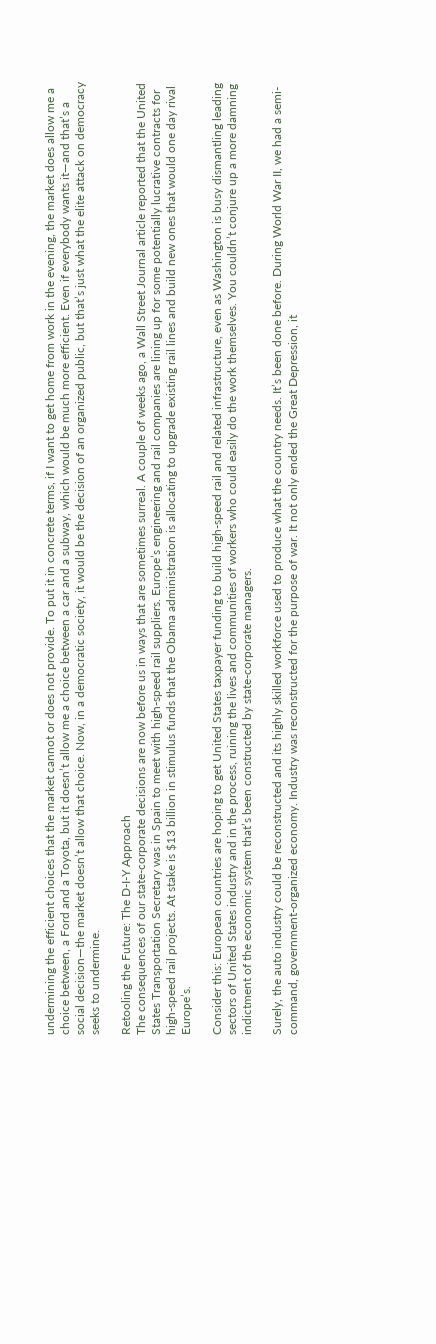undermining the efficient choices that the market cannot or does not provide. To put it in concrete terms, if I want to get home from work in the evening, the market does allow me a choice between, a Ford and a Toyota, but it doesn’t allow me a choice between a car and a subway, which would be much more efficient. Even if everybody wants it—and that’s a social decision—the market doesn’t allow that choice. Now, in a democratic society, it would be the decision of an organized public, but that’s just what the elite attack on democracy seeks to undermine.

Retooling the Future: The D-I-Y Approach
The consequences of our state-corporate decisions are now before us in ways that are sometimes surreal. A couple of weeks ago, a Wall Street Journal article reported that the United States Transportation Secretary was in Spain to meet with high-speed rail suppliers. Europe’s engineering and rail companies are lining up for some potentially lucrative contracts for high-speed rail projects. At stake is $13 billion in stimulus funds that the Obama administration is allocating to upgrade existing rail lines and build new ones that would one day rival Europe’s.

Consider this: European countries are hoping to get United States taxpayer funding to build high-speed rail and related infrastructure, even as Washington is busy dismantling leading sectors of United States industry and in the process, ruining the lives and communities of workers who could easily do the work themselves. You couldn’t conjure up a more damning indictment of the economic system that’s been constructed by state-corporate managers.

Surely, the auto industry could be reconstructed and its highly skilled workforce used to produce what the country needs. It’s been done before. During World War II, we had a semi-command, government-organized economy. Industry was reconstructed for the purpose of war. It not only ended the Great Depression, it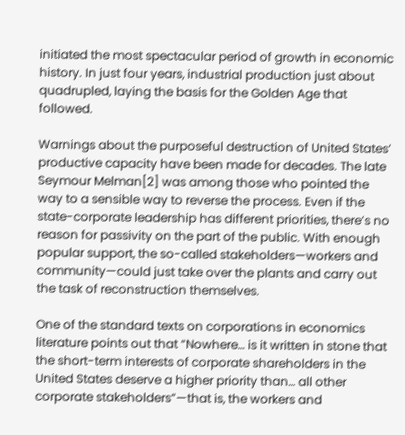initiated the most spectacular period of growth in economic history. In just four years, industrial production just about quadrupled, laying the basis for the Golden Age that followed.

Warnings about the purposeful destruction of United States’ productive capacity have been made for decades. The late Seymour Melman[2] was among those who pointed the way to a sensible way to reverse the process. Even if the state-corporate leadership has different priorities, there’s no reason for passivity on the part of the public. With enough popular support, the so-called stakeholders—workers and community—could just take over the plants and carry out the task of reconstruction themselves.

One of the standard texts on corporations in economics literature points out that “Nowhere… is it written in stone that the short-term interests of corporate shareholders in the United States deserve a higher priority than… all other corporate stakeholders”—that is, the workers and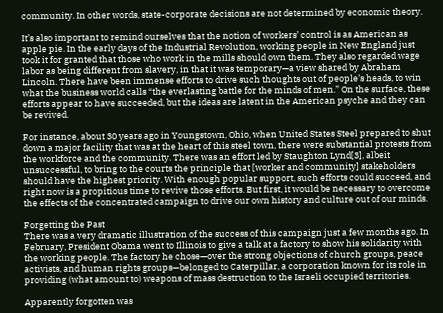community. In other words, state-corporate decisions are not determined by economic theory.

It’s also important to remind ourselves that the notion of workers’ control is as American as apple pie. In the early days of the Industrial Revolution, working people in New England just took it for granted that those who work in the mills should own them. They also regarded wage labor as being different from slavery, in that it was temporary—a view shared by Abraham Lincoln. There have been immense efforts to drive such thoughts out of people’s heads, to win what the business world calls “the everlasting battle for the minds of men.” On the surface, these efforts appear to have succeeded, but the ideas are latent in the American psyche and they can be revived.

For instance, about 30 years ago in Youngstown, Ohio, when United States Steel prepared to shut down a major facility that was at the heart of this steel town, there were substantial protests from the workforce and the community. There was an effort led by Staughton Lynd[3], albeit unsuccessful, to bring to the courts the principle that [worker and community] stakeholders should have the highest priority. With enough popular support, such efforts could succeed, and right now is a propitious time to revive those efforts. But first, it would be necessary to overcome the effects of the concentrated campaign to drive our own history and culture out of our minds.

Forgetting the Past
There was a very dramatic illustration of the success of this campaign just a few months ago. In February, President Obama went to Illinois to give a talk at a factory to show his solidarity with the working people. The factory he chose—over the strong objections of church groups, peace activists, and human rights groups—belonged to Caterpillar, a corporation known for its role in providing (what amount to) weapons of mass destruction to the Israeli occupied territories.

Apparently forgotten was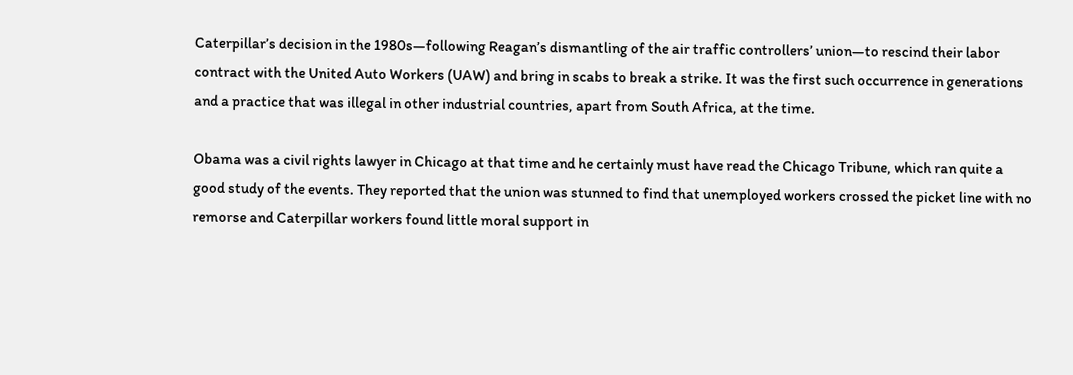Caterpillar’s decision in the 1980s—following Reagan’s dismantling of the air traffic controllers’ union—to rescind their labor contract with the United Auto Workers (UAW) and bring in scabs to break a strike. It was the first such occurrence in generations and a practice that was illegal in other industrial countries, apart from South Africa, at the time.

Obama was a civil rights lawyer in Chicago at that time and he certainly must have read the Chicago Tribune, which ran quite a good study of the events. They reported that the union was stunned to find that unemployed workers crossed the picket line with no remorse and Caterpillar workers found little moral support in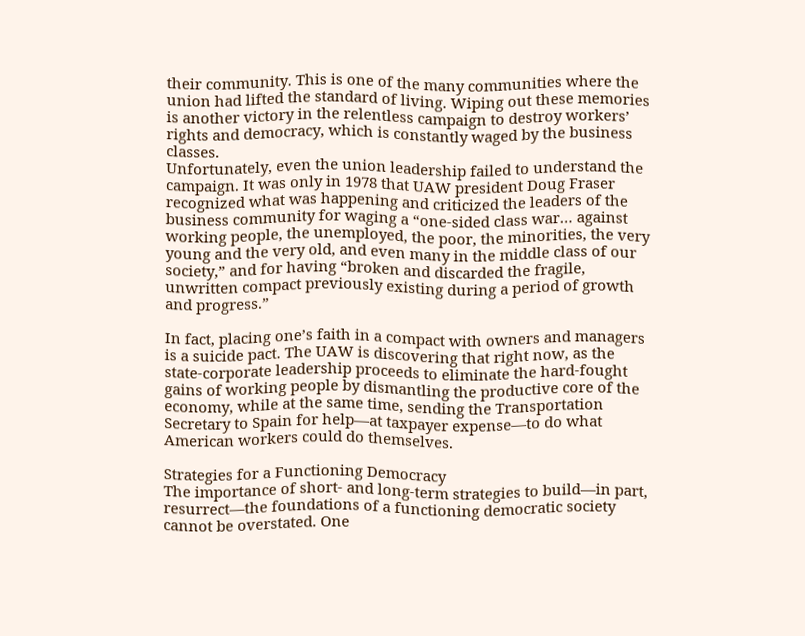their community. This is one of the many communities where the union had lifted the standard of living. Wiping out these memories is another victory in the relentless campaign to destroy workers’ rights and democracy, which is constantly waged by the business classes.
Unfortunately, even the union leadership failed to understand the campaign. It was only in 1978 that UAW president Doug Fraser recognized what was happening and criticized the leaders of the business community for waging a “one-sided class war… against working people, the unemployed, the poor, the minorities, the very young and the very old, and even many in the middle class of our society,” and for having “broken and discarded the fragile, unwritten compact previously existing during a period of growth and progress.”

In fact, placing one’s faith in a compact with owners and managers is a suicide pact. The UAW is discovering that right now, as the state-corporate leadership proceeds to eliminate the hard-fought gains of working people by dismantling the productive core of the economy, while at the same time, sending the Transportation Secretary to Spain for help—at taxpayer expense—to do what American workers could do themselves.

Strategies for a Functioning Democracy
The importance of short- and long-term strategies to build—in part, resurrect—the foundations of a functioning democratic society cannot be overstated. One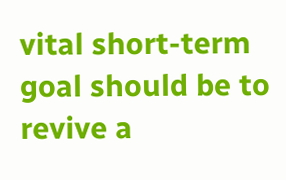vital short-term goal should be to revive a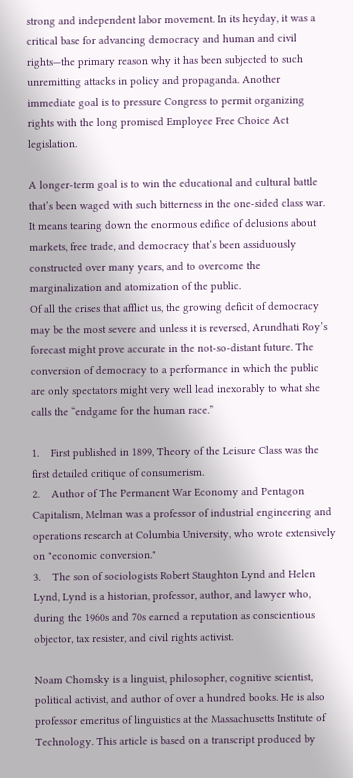strong and independent labor movement. In its heyday, it was a critical base for advancing democracy and human and civil rights—the primary reason why it has been subjected to such unremitting attacks in policy and propaganda. Another immediate goal is to pressure Congress to permit organizing rights with the long promised Employee Free Choice Act legislation.

A longer-term goal is to win the educational and cultural battle that’s been waged with such bitterness in the one-sided class war. It means tearing down the enormous edifice of delusions about markets, free trade, and democracy that’s been assiduously constructed over many years, and to overcome the marginalization and atomization of the public.
Of all the crises that afflict us, the growing deficit of democracy may be the most severe and unless it is reversed, Arundhati Roy’s forecast might prove accurate in the not-so-distant future. The conversion of democracy to a performance in which the public are only spectators might very well lead inexorably to what she calls the “endgame for the human race.”

1.    First published in 1899, Theory of the Leisure Class was the first detailed critique of consumerism.
2.    Author of The Permanent War Economy and Pentagon Capitalism, Melman was a professor of industrial engineering and operations research at Columbia University, who wrote extensively on "economic conversion."
3.    The son of sociologists Robert Staughton Lynd and Helen Lynd, Lynd is a historian, professor, author, and lawyer who, during the 1960s and 70s earned a reputation as conscientious objector, tax resister, and civil rights activist.

Noam Chomsky is a linguist, philosopher, cognitive scientist, political activist, and author of over a hundred books. He is also professor emeritus of linguistics at the Massachusetts Institute of Technology. This article is based on a transcript produced by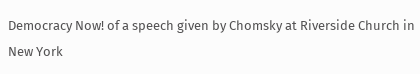Democracy Now! of a speech given by Chomsky at Riverside Church in New York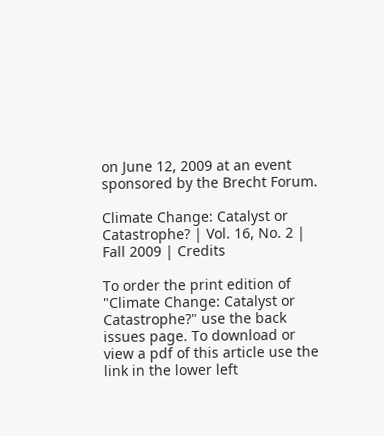on June 12, 2009 at an event sponsored by the Brecht Forum.

Climate Change: Catalyst or Catastrophe? | Vol. 16, No. 2 | Fall 2009 | Credits

To order the print edition of "Climate Change: Catalyst or Catastrophe?" use the back issues page. To download or view a pdf of this article use the link in the lower left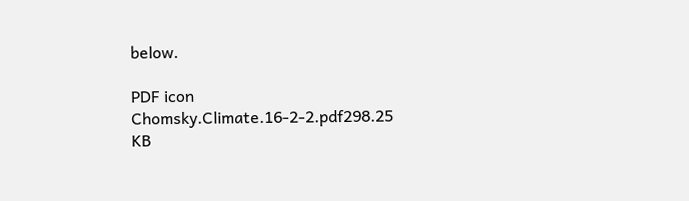below.

PDF icon Chomsky.Climate.16-2-2.pdf298.25 KB